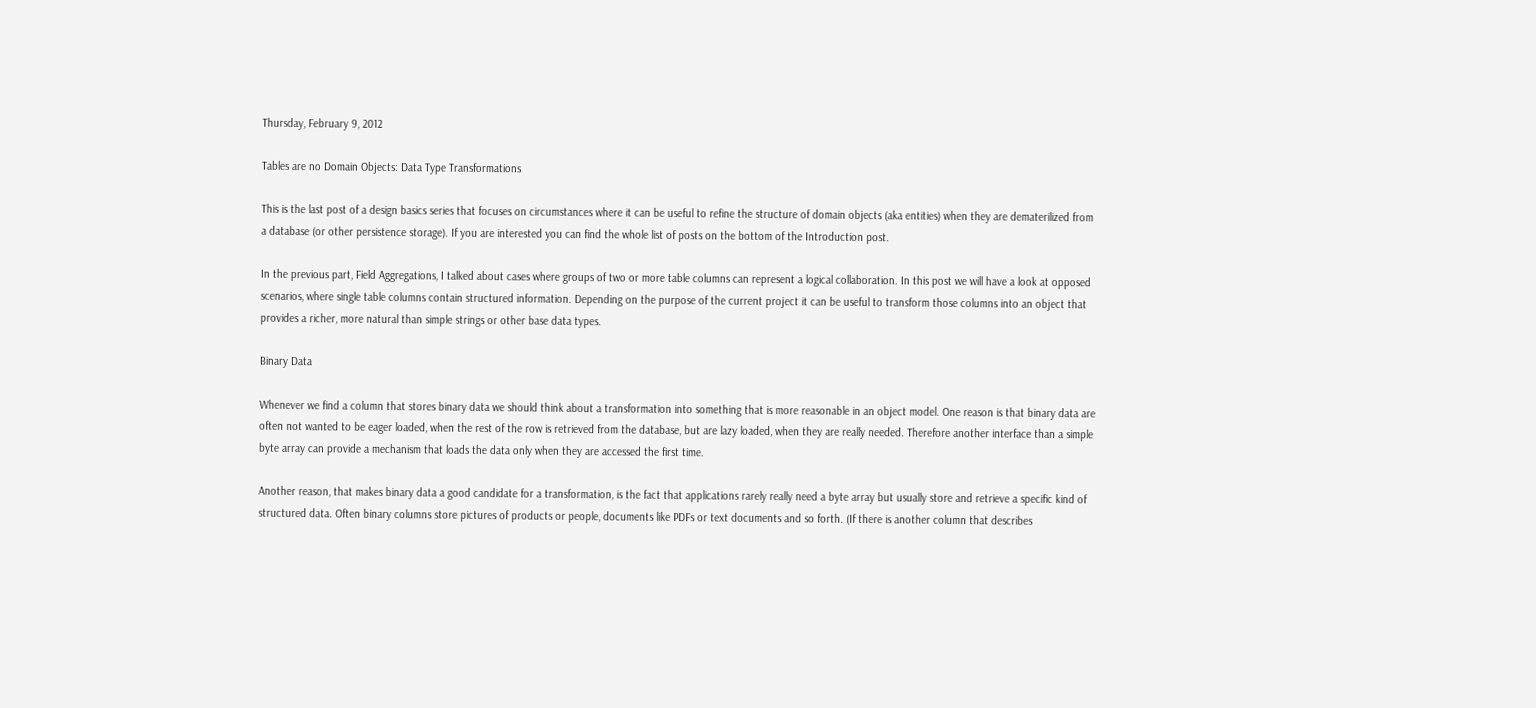Thursday, February 9, 2012

Tables are no Domain Objects: Data Type Transformations

This is the last post of a design basics series that focuses on circumstances where it can be useful to refine the structure of domain objects (aka entities) when they are dematerilized from a database (or other persistence storage). If you are interested you can find the whole list of posts on the bottom of the Introduction post.

In the previous part, Field Aggregations, I talked about cases where groups of two or more table columns can represent a logical collaboration. In this post we will have a look at opposed scenarios, where single table columns contain structured information. Depending on the purpose of the current project it can be useful to transform those columns into an object that provides a richer, more natural than simple strings or other base data types.

Binary Data

Whenever we find a column that stores binary data we should think about a transformation into something that is more reasonable in an object model. One reason is that binary data are often not wanted to be eager loaded, when the rest of the row is retrieved from the database, but are lazy loaded, when they are really needed. Therefore another interface than a simple byte array can provide a mechanism that loads the data only when they are accessed the first time.

Another reason, that makes binary data a good candidate for a transformation, is the fact that applications rarely really need a byte array but usually store and retrieve a specific kind of structured data. Often binary columns store pictures of products or people, documents like PDFs or text documents and so forth. (If there is another column that describes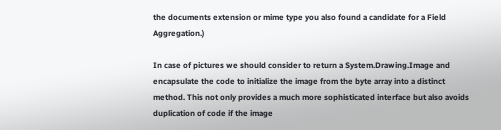the documents extension or mime type you also found a candidate for a Field Aggregation.)

In case of pictures we should consider to return a System.Drawing.Image and encapsulate the code to initialize the image from the byte array into a distinct method. This not only provides a much more sophisticated interface but also avoids duplication of code if the image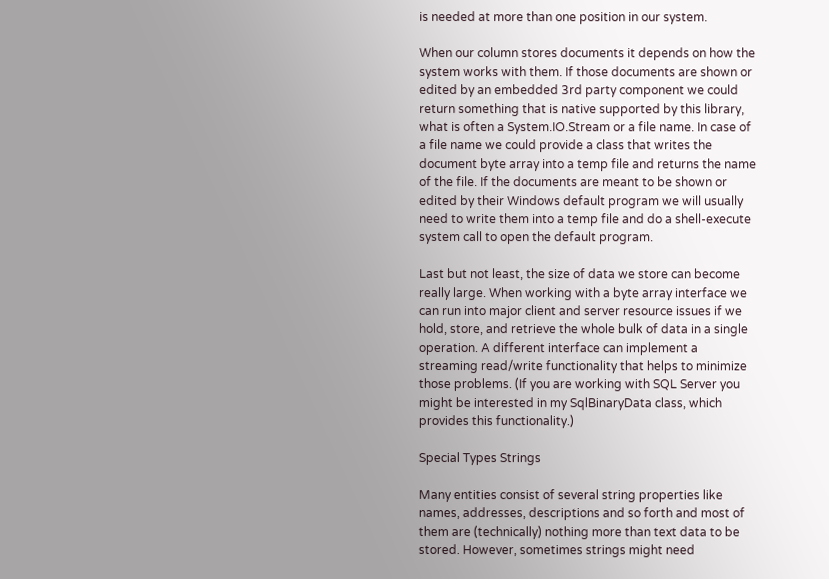is needed at more than one position in our system.

When our column stores documents it depends on how the system works with them. If those documents are shown or edited by an embedded 3rd party component we could return something that is native supported by this library, what is often a System.IO.Stream or a file name. In case of a file name we could provide a class that writes the document byte array into a temp file and returns the name of the file. If the documents are meant to be shown or edited by their Windows default program we will usually need to write them into a temp file and do a shell-execute system call to open the default program.

Last but not least, the size of data we store can become really large. When working with a byte array interface we can run into major client and server resource issues if we hold, store, and retrieve the whole bulk of data in a single operation. A different interface can implement a streaming read/write functionality that helps to minimize those problems. (If you are working with SQL Server you might be interested in my SqlBinaryData class, which provides this functionality.)

Special Types Strings

Many entities consist of several string properties like names, addresses, descriptions and so forth and most of them are (technically) nothing more than text data to be stored. However, sometimes strings might need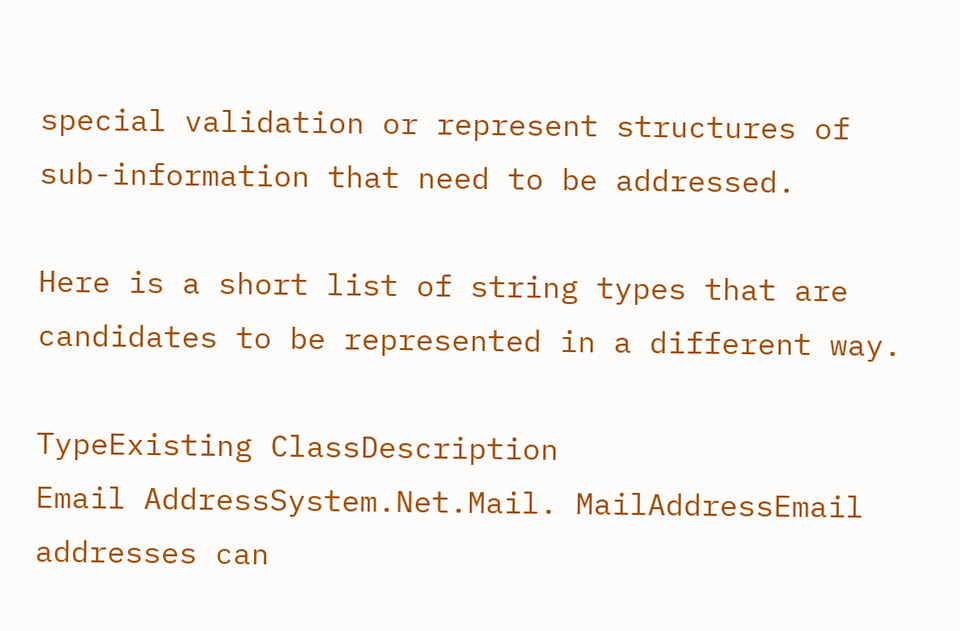special validation or represent structures of sub-information that need to be addressed.

Here is a short list of string types that are candidates to be represented in a different way.

TypeExisting ClassDescription
Email AddressSystem.Net.Mail. MailAddressEmail addresses can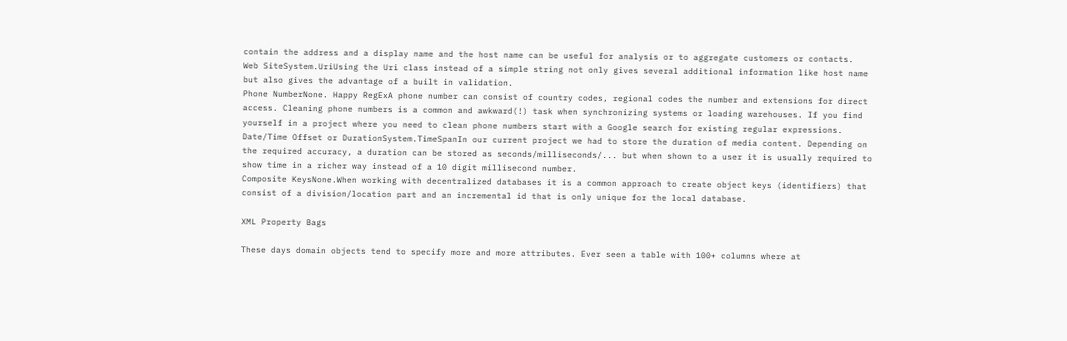contain the address and a display name and the host name can be useful for analysis or to aggregate customers or contacts.
Web SiteSystem.UriUsing the Uri class instead of a simple string not only gives several additional information like host name but also gives the advantage of a built in validation.
Phone NumberNone. Happy RegExA phone number can consist of country codes, regional codes the number and extensions for direct access. Cleaning phone numbers is a common and awkward(!) task when synchronizing systems or loading warehouses. If you find yourself in a project where you need to clean phone numbers start with a Google search for existing regular expressions.
Date/Time Offset or DurationSystem.TimeSpanIn our current project we had to store the duration of media content. Depending on the required accuracy, a duration can be stored as seconds/milliseconds/... but when shown to a user it is usually required to show time in a richer way instead of a 10 digit millisecond number.
Composite KeysNone.When working with decentralized databases it is a common approach to create object keys (identifiers) that consist of a division/location part and an incremental id that is only unique for the local database.

XML Property Bags

These days domain objects tend to specify more and more attributes. Ever seen a table with 100+ columns where at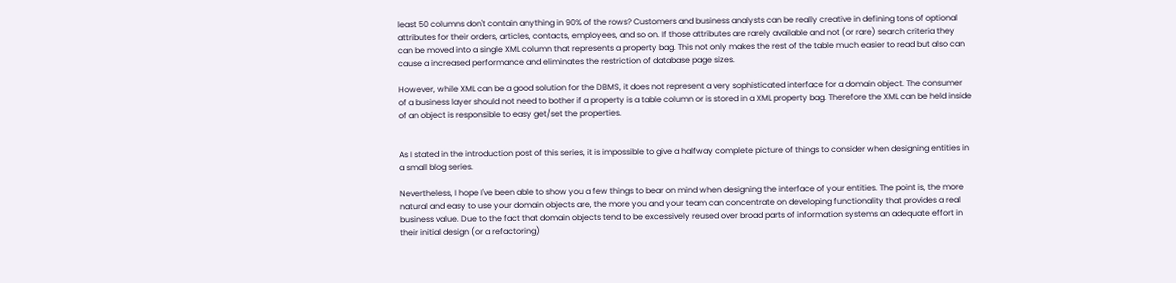least 50 columns don't contain anything in 90% of the rows? Customers and business analysts can be really creative in defining tons of optional attributes for their orders, articles, contacts, employees, and so on. If those attributes are rarely available and not (or rare) search criteria they can be moved into a single XML column that represents a property bag. This not only makes the rest of the table much easier to read but also can cause a increased performance and eliminates the restriction of database page sizes.

However, while XML can be a good solution for the DBMS, it does not represent a very sophisticated interface for a domain object. The consumer of a business layer should not need to bother if a property is a table column or is stored in a XML property bag. Therefore the XML can be held inside of an object is responsible to easy get/set the properties.


As I stated in the introduction post of this series, it is impossible to give a halfway complete picture of things to consider when designing entities in a small blog series.

Nevertheless, I hope I've been able to show you a few things to bear on mind when designing the interface of your entities. The point is, the more natural and easy to use your domain objects are, the more you and your team can concentrate on developing functionality that provides a real business value. Due to the fact that domain objects tend to be excessively reused over broad parts of information systems an adequate effort in their initial design (or a refactoring)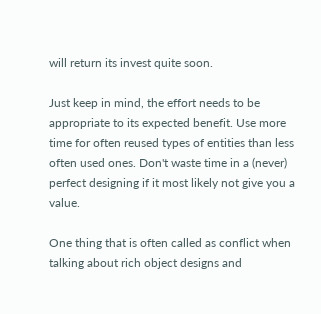will return its invest quite soon.

Just keep in mind, the effort needs to be appropriate to its expected benefit. Use more time for often reused types of entities than less often used ones. Don't waste time in a (never) perfect designing if it most likely not give you a value.

One thing that is often called as conflict when talking about rich object designs and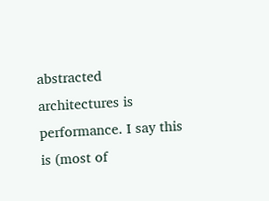abstracted architectures is performance. I say this is (most of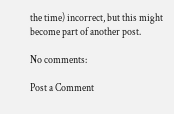the time) incorrect, but this might become part of another post.

No comments:

Post a Comment